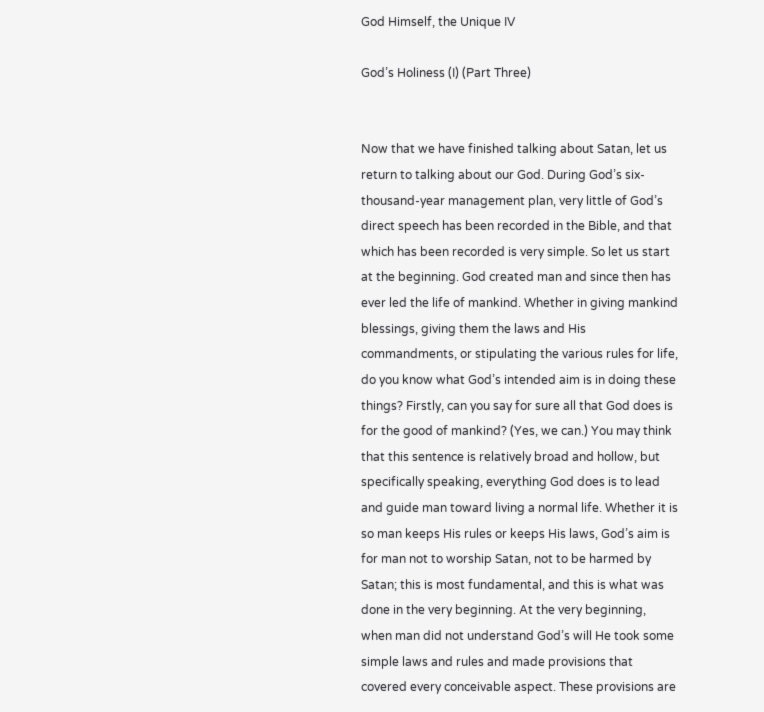God Himself, the Unique IV

God’s Holiness (I) (Part Three)


Now that we have finished talking about Satan, let us return to talking about our God. During God’s six-thousand-year management plan, very little of God’s direct speech has been recorded in the Bible, and that which has been recorded is very simple. So let us start at the beginning. God created man and since then has ever led the life of mankind. Whether in giving mankind blessings, giving them the laws and His commandments, or stipulating the various rules for life, do you know what God’s intended aim is in doing these things? Firstly, can you say for sure all that God does is for the good of mankind? (Yes, we can.) You may think that this sentence is relatively broad and hollow, but specifically speaking, everything God does is to lead and guide man toward living a normal life. Whether it is so man keeps His rules or keeps His laws, God’s aim is for man not to worship Satan, not to be harmed by Satan; this is most fundamental, and this is what was done in the very beginning. At the very beginning, when man did not understand God’s will He took some simple laws and rules and made provisions that covered every conceivable aspect. These provisions are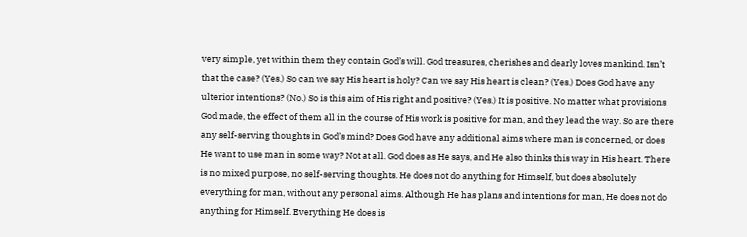very simple, yet within them they contain God’s will. God treasures, cherishes and dearly loves mankind. Isn’t that the case? (Yes.) So can we say His heart is holy? Can we say His heart is clean? (Yes.) Does God have any ulterior intentions? (No.) So is this aim of His right and positive? (Yes.) It is positive. No matter what provisions God made, the effect of them all in the course of His work is positive for man, and they lead the way. So are there any self-serving thoughts in God’s mind? Does God have any additional aims where man is concerned, or does He want to use man in some way? Not at all. God does as He says, and He also thinks this way in His heart. There is no mixed purpose, no self-serving thoughts. He does not do anything for Himself, but does absolutely everything for man, without any personal aims. Although He has plans and intentions for man, He does not do anything for Himself. Everything He does is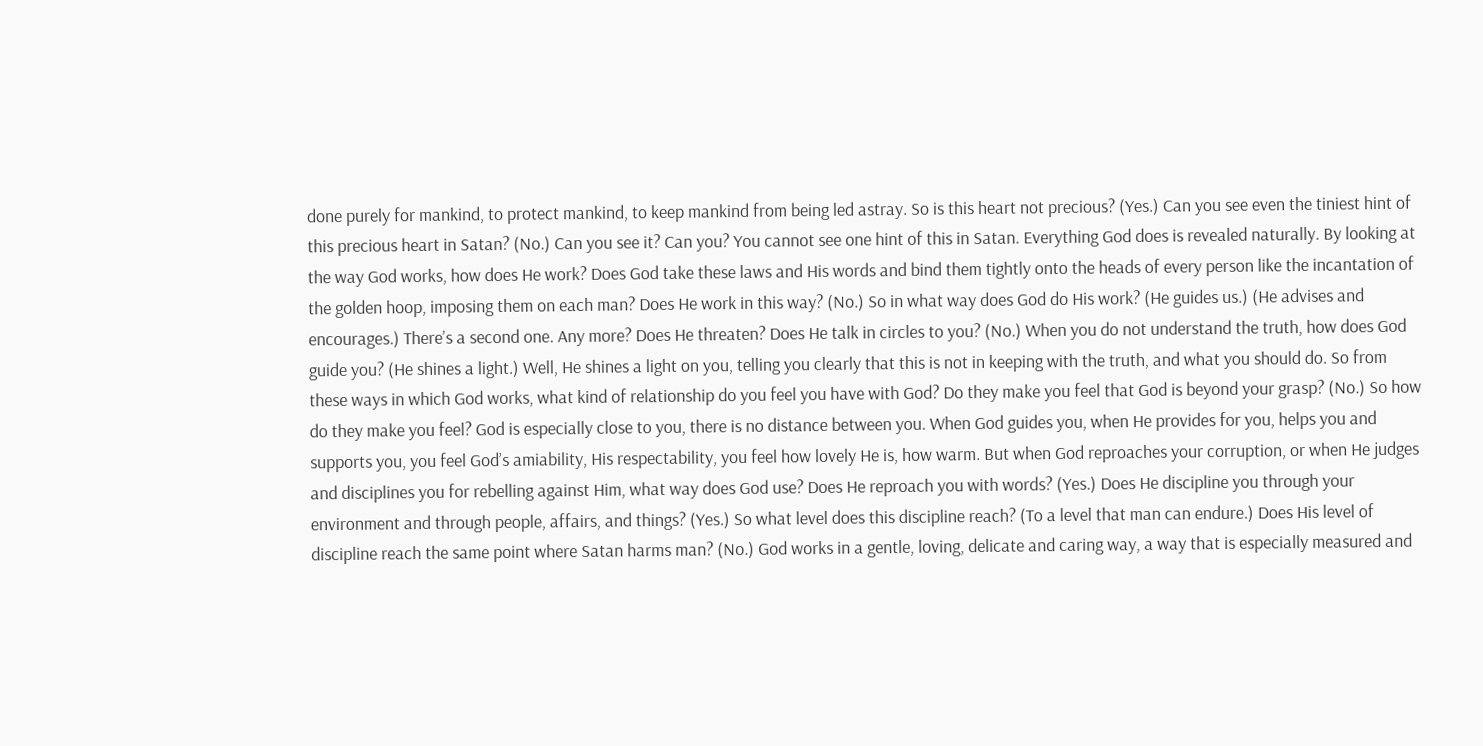done purely for mankind, to protect mankind, to keep mankind from being led astray. So is this heart not precious? (Yes.) Can you see even the tiniest hint of this precious heart in Satan? (No.) Can you see it? Can you? You cannot see one hint of this in Satan. Everything God does is revealed naturally. By looking at the way God works, how does He work? Does God take these laws and His words and bind them tightly onto the heads of every person like the incantation of the golden hoop, imposing them on each man? Does He work in this way? (No.) So in what way does God do His work? (He guides us.) (He advises and encourages.) There’s a second one. Any more? Does He threaten? Does He talk in circles to you? (No.) When you do not understand the truth, how does God guide you? (He shines a light.) Well, He shines a light on you, telling you clearly that this is not in keeping with the truth, and what you should do. So from these ways in which God works, what kind of relationship do you feel you have with God? Do they make you feel that God is beyond your grasp? (No.) So how do they make you feel? God is especially close to you, there is no distance between you. When God guides you, when He provides for you, helps you and supports you, you feel God’s amiability, His respectability, you feel how lovely He is, how warm. But when God reproaches your corruption, or when He judges and disciplines you for rebelling against Him, what way does God use? Does He reproach you with words? (Yes.) Does He discipline you through your environment and through people, affairs, and things? (Yes.) So what level does this discipline reach? (To a level that man can endure.) Does His level of discipline reach the same point where Satan harms man? (No.) God works in a gentle, loving, delicate and caring way, a way that is especially measured and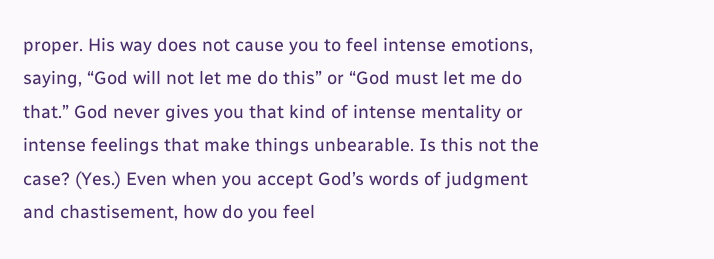proper. His way does not cause you to feel intense emotions, saying, “God will not let me do this” or “God must let me do that.” God never gives you that kind of intense mentality or intense feelings that make things unbearable. Is this not the case? (Yes.) Even when you accept God’s words of judgment and chastisement, how do you feel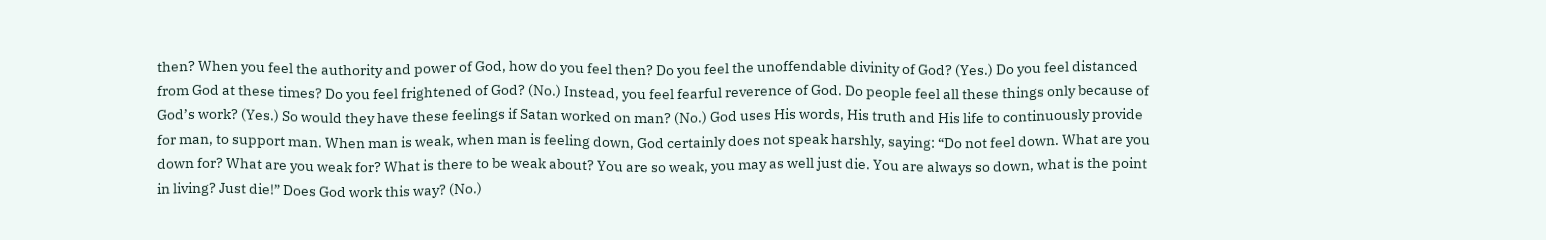then? When you feel the authority and power of God, how do you feel then? Do you feel the unoffendable divinity of God? (Yes.) Do you feel distanced from God at these times? Do you feel frightened of God? (No.) Instead, you feel fearful reverence of God. Do people feel all these things only because of God’s work? (Yes.) So would they have these feelings if Satan worked on man? (No.) God uses His words, His truth and His life to continuously provide for man, to support man. When man is weak, when man is feeling down, God certainly does not speak harshly, saying: “Do not feel down. What are you down for? What are you weak for? What is there to be weak about? You are so weak, you may as well just die. You are always so down, what is the point in living? Just die!” Does God work this way? (No.)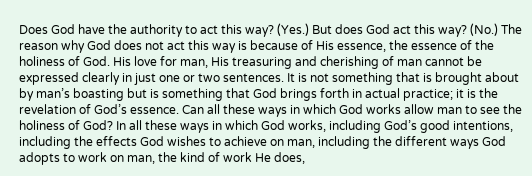Does God have the authority to act this way? (Yes.) But does God act this way? (No.) The reason why God does not act this way is because of His essence, the essence of the holiness of God. His love for man, His treasuring and cherishing of man cannot be expressed clearly in just one or two sentences. It is not something that is brought about by man’s boasting but is something that God brings forth in actual practice; it is the revelation of God’s essence. Can all these ways in which God works allow man to see the holiness of God? In all these ways in which God works, including God’s good intentions, including the effects God wishes to achieve on man, including the different ways God adopts to work on man, the kind of work He does,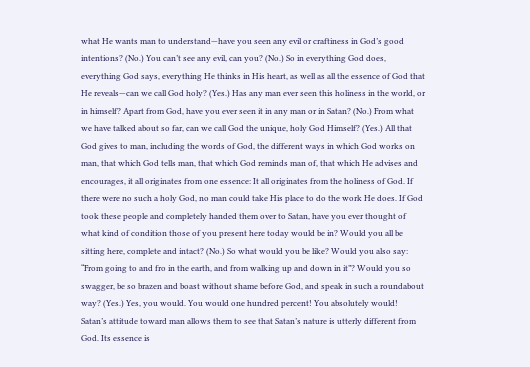what He wants man to understand—have you seen any evil or craftiness in God’s good intentions? (No.) You can’t see any evil, can you? (No.) So in everything God does, everything God says, everything He thinks in His heart, as well as all the essence of God that He reveals—can we call God holy? (Yes.) Has any man ever seen this holiness in the world, or in himself? Apart from God, have you ever seen it in any man or in Satan? (No.) From what we have talked about so far, can we call God the unique, holy God Himself? (Yes.) All that God gives to man, including the words of God, the different ways in which God works on man, that which God tells man, that which God reminds man of, that which He advises and encourages, it all originates from one essence: It all originates from the holiness of God. If there were no such a holy God, no man could take His place to do the work He does. If God took these people and completely handed them over to Satan, have you ever thought of what kind of condition those of you present here today would be in? Would you all be sitting here, complete and intact? (No.) So what would you be like? Would you also say: “From going to and fro in the earth, and from walking up and down in it”? Would you so swagger, be so brazen and boast without shame before God, and speak in such a roundabout way? (Yes.) Yes, you would. You would one hundred percent! You absolutely would! Satan’s attitude toward man allows them to see that Satan’s nature is utterly different from God. Its essence is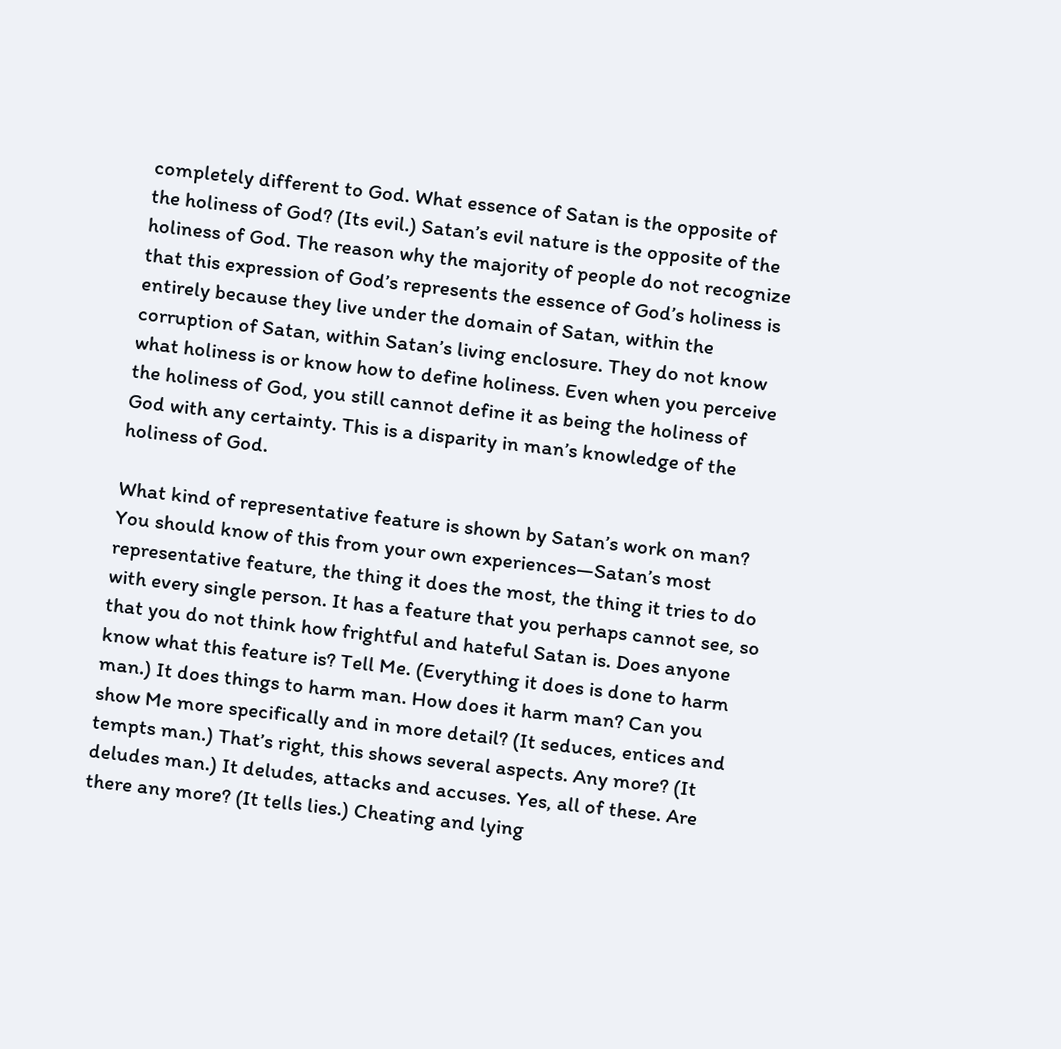completely different to God. What essence of Satan is the opposite of the holiness of God? (Its evil.) Satan’s evil nature is the opposite of the holiness of God. The reason why the majority of people do not recognize that this expression of God’s represents the essence of God’s holiness is entirely because they live under the domain of Satan, within the corruption of Satan, within Satan’s living enclosure. They do not know what holiness is or know how to define holiness. Even when you perceive the holiness of God, you still cannot define it as being the holiness of God with any certainty. This is a disparity in man’s knowledge of the holiness of God.

What kind of representative feature is shown by Satan’s work on man? You should know of this from your own experiences—Satan’s most representative feature, the thing it does the most, the thing it tries to do with every single person. It has a feature that you perhaps cannot see, so that you do not think how frightful and hateful Satan is. Does anyone know what this feature is? Tell Me. (Everything it does is done to harm man.) It does things to harm man. How does it harm man? Can you show Me more specifically and in more detail? (It seduces, entices and tempts man.) That’s right, this shows several aspects. Any more? (It deludes man.) It deludes, attacks and accuses. Yes, all of these. Are there any more? (It tells lies.) Cheating and lying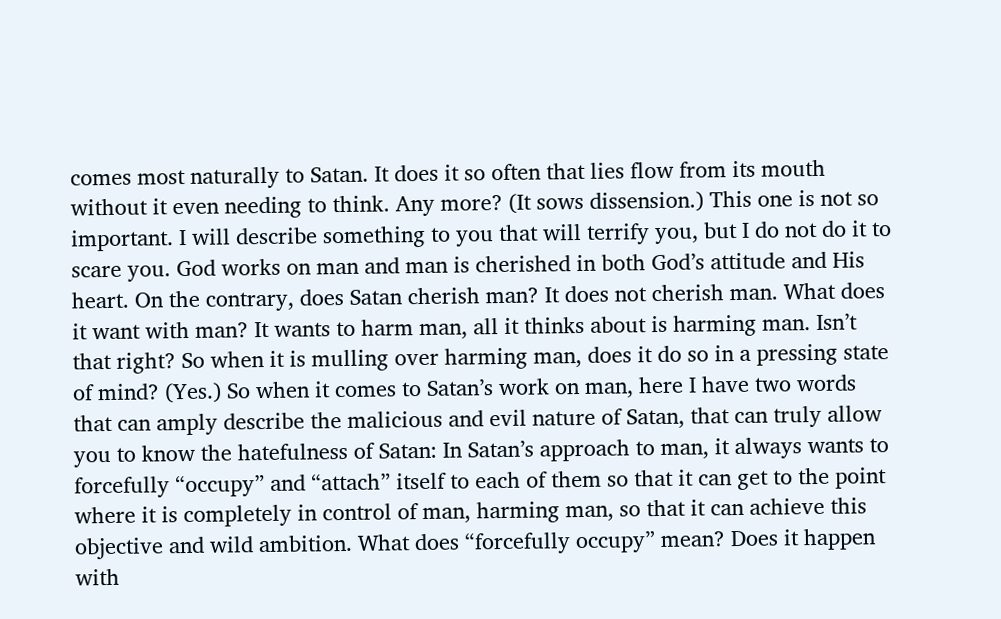comes most naturally to Satan. It does it so often that lies flow from its mouth without it even needing to think. Any more? (It sows dissension.) This one is not so important. I will describe something to you that will terrify you, but I do not do it to scare you. God works on man and man is cherished in both God’s attitude and His heart. On the contrary, does Satan cherish man? It does not cherish man. What does it want with man? It wants to harm man, all it thinks about is harming man. Isn’t that right? So when it is mulling over harming man, does it do so in a pressing state of mind? (Yes.) So when it comes to Satan’s work on man, here I have two words that can amply describe the malicious and evil nature of Satan, that can truly allow you to know the hatefulness of Satan: In Satan’s approach to man, it always wants to forcefully “occupy” and “attach” itself to each of them so that it can get to the point where it is completely in control of man, harming man, so that it can achieve this objective and wild ambition. What does “forcefully occupy” mean? Does it happen with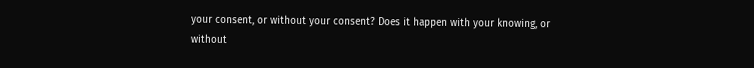your consent, or without your consent? Does it happen with your knowing, or without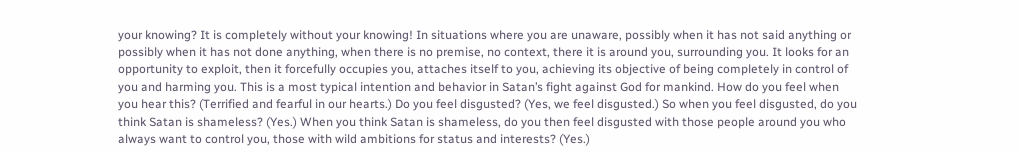your knowing? It is completely without your knowing! In situations where you are unaware, possibly when it has not said anything or possibly when it has not done anything, when there is no premise, no context, there it is around you, surrounding you. It looks for an opportunity to exploit, then it forcefully occupies you, attaches itself to you, achieving its objective of being completely in control of you and harming you. This is a most typical intention and behavior in Satan’s fight against God for mankind. How do you feel when you hear this? (Terrified and fearful in our hearts.) Do you feel disgusted? (Yes, we feel disgusted.) So when you feel disgusted, do you think Satan is shameless? (Yes.) When you think Satan is shameless, do you then feel disgusted with those people around you who always want to control you, those with wild ambitions for status and interests? (Yes.)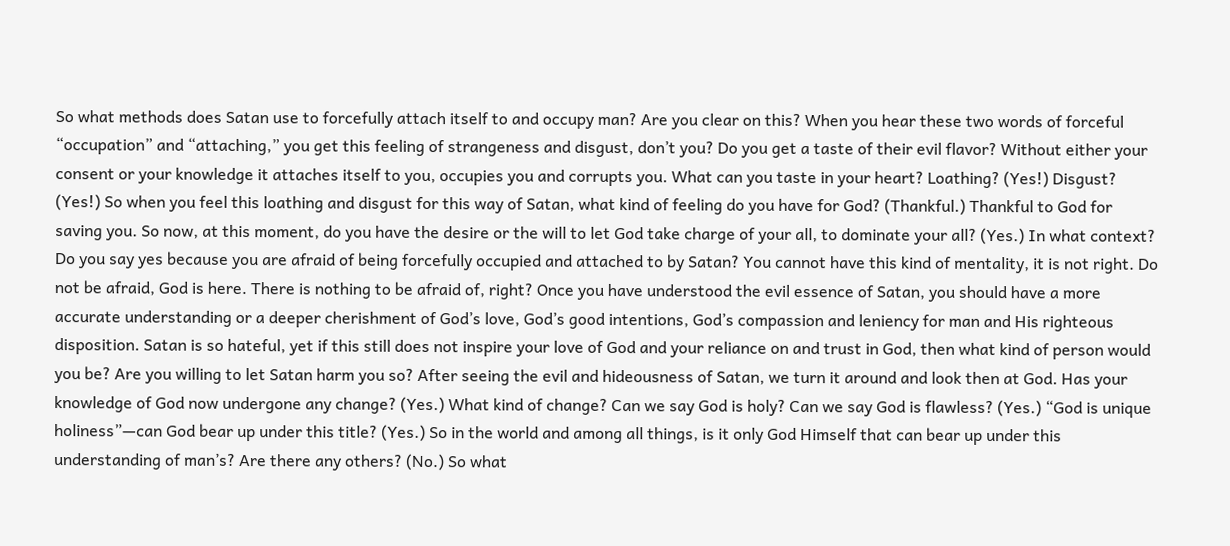So what methods does Satan use to forcefully attach itself to and occupy man? Are you clear on this? When you hear these two words of forceful “occupation” and “attaching,” you get this feeling of strangeness and disgust, don’t you? Do you get a taste of their evil flavor? Without either your consent or your knowledge it attaches itself to you, occupies you and corrupts you. What can you taste in your heart? Loathing? (Yes!) Disgust? (Yes!) So when you feel this loathing and disgust for this way of Satan, what kind of feeling do you have for God? (Thankful.) Thankful to God for saving you. So now, at this moment, do you have the desire or the will to let God take charge of your all, to dominate your all? (Yes.) In what context? Do you say yes because you are afraid of being forcefully occupied and attached to by Satan? You cannot have this kind of mentality, it is not right. Do not be afraid, God is here. There is nothing to be afraid of, right? Once you have understood the evil essence of Satan, you should have a more accurate understanding or a deeper cherishment of God’s love, God’s good intentions, God’s compassion and leniency for man and His righteous disposition. Satan is so hateful, yet if this still does not inspire your love of God and your reliance on and trust in God, then what kind of person would you be? Are you willing to let Satan harm you so? After seeing the evil and hideousness of Satan, we turn it around and look then at God. Has your knowledge of God now undergone any change? (Yes.) What kind of change? Can we say God is holy? Can we say God is flawless? (Yes.) “God is unique holiness”—can God bear up under this title? (Yes.) So in the world and among all things, is it only God Himself that can bear up under this understanding of man’s? Are there any others? (No.) So what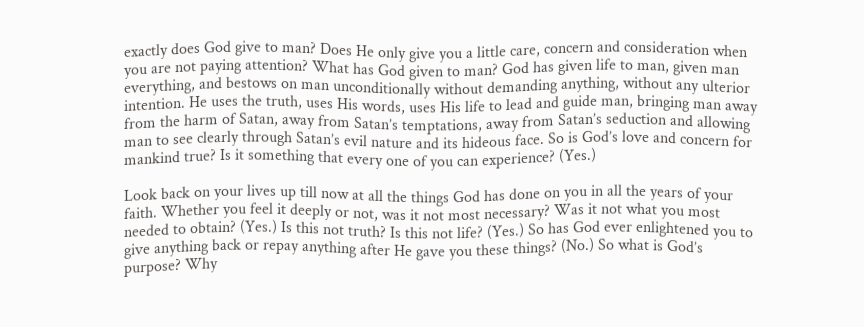exactly does God give to man? Does He only give you a little care, concern and consideration when you are not paying attention? What has God given to man? God has given life to man, given man everything, and bestows on man unconditionally without demanding anything, without any ulterior intention. He uses the truth, uses His words, uses His life to lead and guide man, bringing man away from the harm of Satan, away from Satan’s temptations, away from Satan’s seduction and allowing man to see clearly through Satan’s evil nature and its hideous face. So is God’s love and concern for mankind true? Is it something that every one of you can experience? (Yes.)

Look back on your lives up till now at all the things God has done on you in all the years of your faith. Whether you feel it deeply or not, was it not most necessary? Was it not what you most needed to obtain? (Yes.) Is this not truth? Is this not life? (Yes.) So has God ever enlightened you to give anything back or repay anything after He gave you these things? (No.) So what is God’s purpose? Why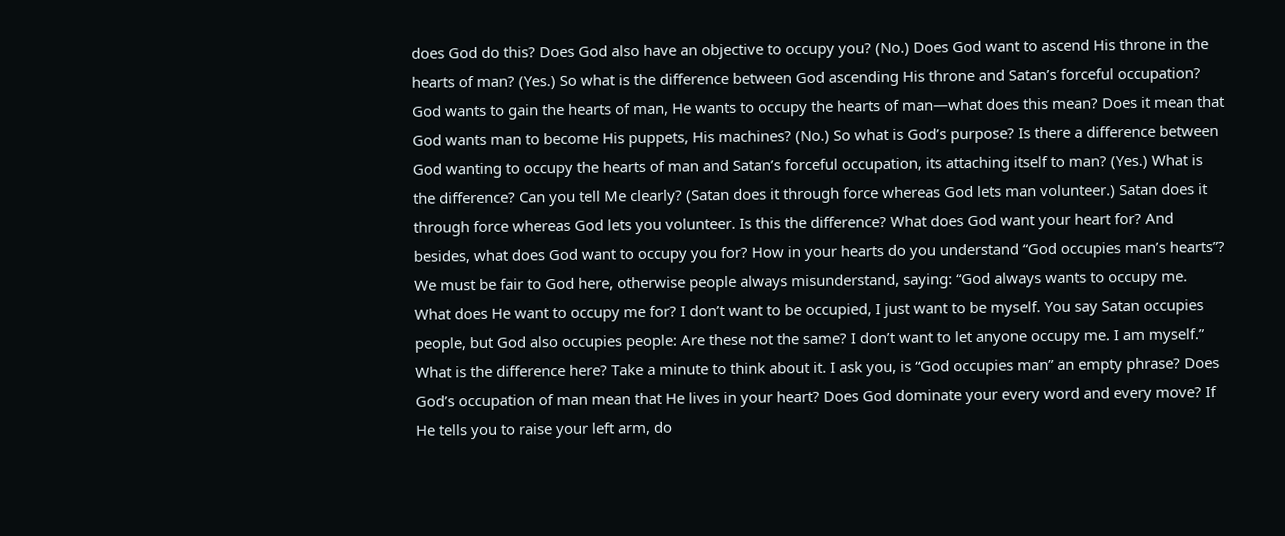does God do this? Does God also have an objective to occupy you? (No.) Does God want to ascend His throne in the hearts of man? (Yes.) So what is the difference between God ascending His throne and Satan’s forceful occupation? God wants to gain the hearts of man, He wants to occupy the hearts of man—what does this mean? Does it mean that God wants man to become His puppets, His machines? (No.) So what is God’s purpose? Is there a difference between God wanting to occupy the hearts of man and Satan’s forceful occupation, its attaching itself to man? (Yes.) What is the difference? Can you tell Me clearly? (Satan does it through force whereas God lets man volunteer.) Satan does it through force whereas God lets you volunteer. Is this the difference? What does God want your heart for? And besides, what does God want to occupy you for? How in your hearts do you understand “God occupies man’s hearts”? We must be fair to God here, otherwise people always misunderstand, saying: “God always wants to occupy me. What does He want to occupy me for? I don’t want to be occupied, I just want to be myself. You say Satan occupies people, but God also occupies people: Are these not the same? I don’t want to let anyone occupy me. I am myself.” What is the difference here? Take a minute to think about it. I ask you, is “God occupies man” an empty phrase? Does God’s occupation of man mean that He lives in your heart? Does God dominate your every word and every move? If He tells you to raise your left arm, do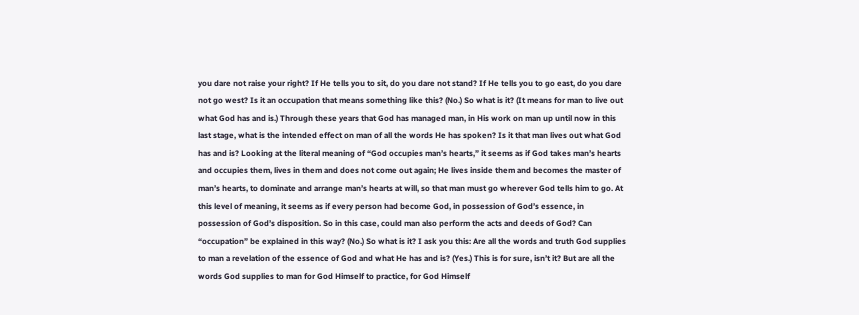you dare not raise your right? If He tells you to sit, do you dare not stand? If He tells you to go east, do you dare not go west? Is it an occupation that means something like this? (No.) So what is it? (It means for man to live out what God has and is.) Through these years that God has managed man, in His work on man up until now in this last stage, what is the intended effect on man of all the words He has spoken? Is it that man lives out what God has and is? Looking at the literal meaning of “God occupies man’s hearts,” it seems as if God takes man’s hearts and occupies them, lives in them and does not come out again; He lives inside them and becomes the master of man’s hearts, to dominate and arrange man’s hearts at will, so that man must go wherever God tells him to go. At this level of meaning, it seems as if every person had become God, in possession of God’s essence, in possession of God’s disposition. So in this case, could man also perform the acts and deeds of God? Can “occupation” be explained in this way? (No.) So what is it? I ask you this: Are all the words and truth God supplies to man a revelation of the essence of God and what He has and is? (Yes.) This is for sure, isn’t it? But are all the words God supplies to man for God Himself to practice, for God Himself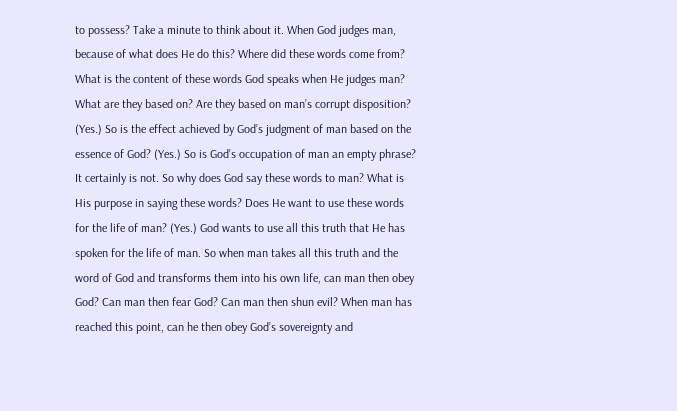to possess? Take a minute to think about it. When God judges man, because of what does He do this? Where did these words come from? What is the content of these words God speaks when He judges man? What are they based on? Are they based on man’s corrupt disposition? (Yes.) So is the effect achieved by God’s judgment of man based on the essence of God? (Yes.) So is God’s occupation of man an empty phrase? It certainly is not. So why does God say these words to man? What is His purpose in saying these words? Does He want to use these words for the life of man? (Yes.) God wants to use all this truth that He has spoken for the life of man. So when man takes all this truth and the word of God and transforms them into his own life, can man then obey God? Can man then fear God? Can man then shun evil? When man has reached this point, can he then obey God’s sovereignty and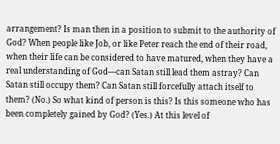arrangement? Is man then in a position to submit to the authority of God? When people like Job, or like Peter reach the end of their road, when their life can be considered to have matured, when they have a real understanding of God—can Satan still lead them astray? Can Satan still occupy them? Can Satan still forcefully attach itself to them? (No.) So what kind of person is this? Is this someone who has been completely gained by God? (Yes.) At this level of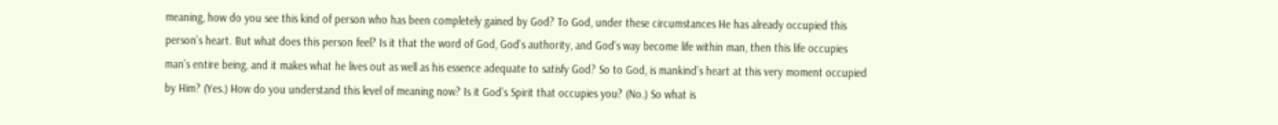meaning, how do you see this kind of person who has been completely gained by God? To God, under these circumstances He has already occupied this person’s heart. But what does this person feel? Is it that the word of God, God’s authority, and God’s way become life within man, then this life occupies man’s entire being, and it makes what he lives out as well as his essence adequate to satisfy God? So to God, is mankind’s heart at this very moment occupied by Him? (Yes.) How do you understand this level of meaning now? Is it God’s Spirit that occupies you? (No.) So what is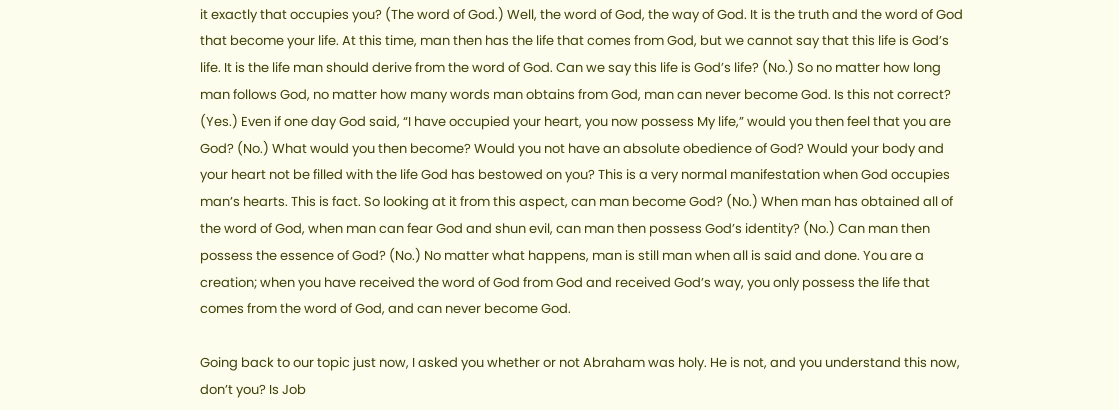it exactly that occupies you? (The word of God.) Well, the word of God, the way of God. It is the truth and the word of God that become your life. At this time, man then has the life that comes from God, but we cannot say that this life is God’s life. It is the life man should derive from the word of God. Can we say this life is God’s life? (No.) So no matter how long man follows God, no matter how many words man obtains from God, man can never become God. Is this not correct? (Yes.) Even if one day God said, “I have occupied your heart, you now possess My life,” would you then feel that you are God? (No.) What would you then become? Would you not have an absolute obedience of God? Would your body and your heart not be filled with the life God has bestowed on you? This is a very normal manifestation when God occupies man’s hearts. This is fact. So looking at it from this aspect, can man become God? (No.) When man has obtained all of the word of God, when man can fear God and shun evil, can man then possess God’s identity? (No.) Can man then possess the essence of God? (No.) No matter what happens, man is still man when all is said and done. You are a creation; when you have received the word of God from God and received God’s way, you only possess the life that comes from the word of God, and can never become God.

Going back to our topic just now, I asked you whether or not Abraham was holy. He is not, and you understand this now, don’t you? Is Job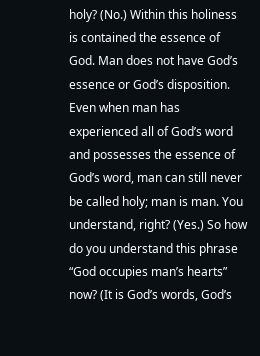holy? (No.) Within this holiness is contained the essence of God. Man does not have God’s essence or God’s disposition. Even when man has experienced all of God’s word and possesses the essence of God’s word, man can still never be called holy; man is man. You understand, right? (Yes.) So how do you understand this phrase “God occupies man’s hearts” now? (It is God’s words, God’s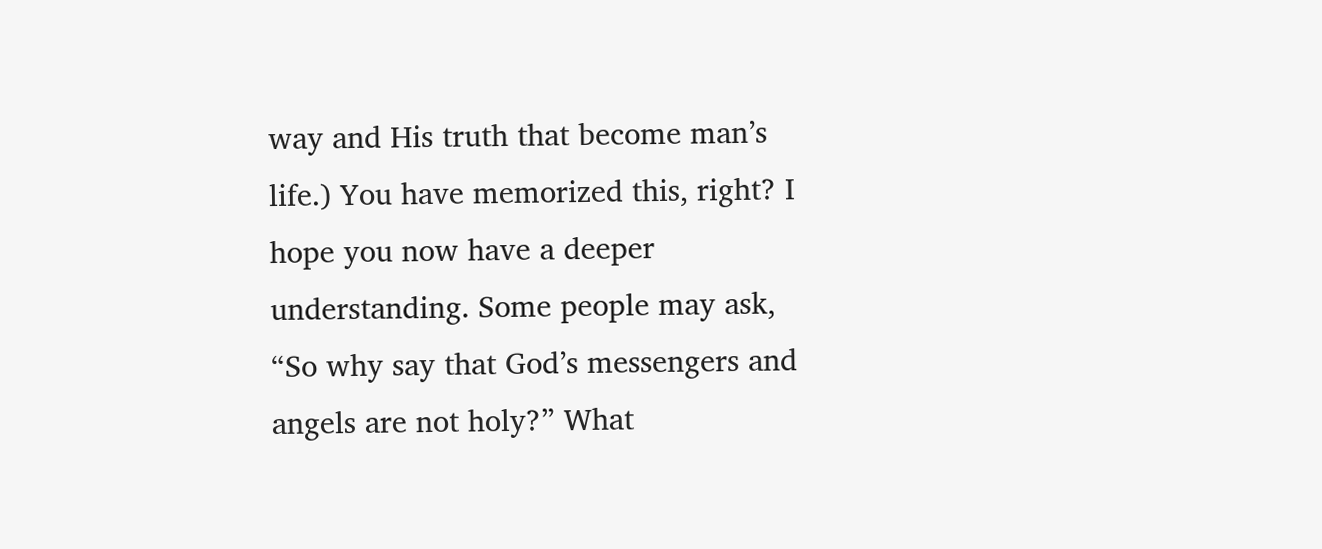way and His truth that become man’s life.) You have memorized this, right? I hope you now have a deeper understanding. Some people may ask, “So why say that God’s messengers and angels are not holy?” What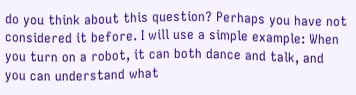do you think about this question? Perhaps you have not considered it before. I will use a simple example: When you turn on a robot, it can both dance and talk, and you can understand what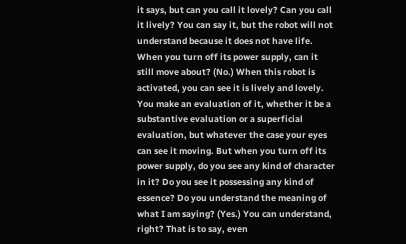it says, but can you call it lovely? Can you call it lively? You can say it, but the robot will not understand because it does not have life. When you turn off its power supply, can it still move about? (No.) When this robot is activated, you can see it is lively and lovely. You make an evaluation of it, whether it be a substantive evaluation or a superficial evaluation, but whatever the case your eyes can see it moving. But when you turn off its power supply, do you see any kind of character in it? Do you see it possessing any kind of essence? Do you understand the meaning of what I am saying? (Yes.) You can understand, right? That is to say, even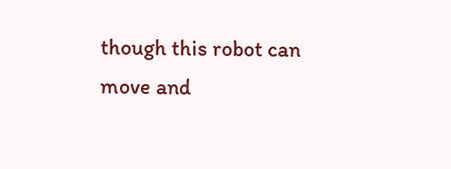though this robot can move and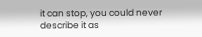it can stop, you could never describe it as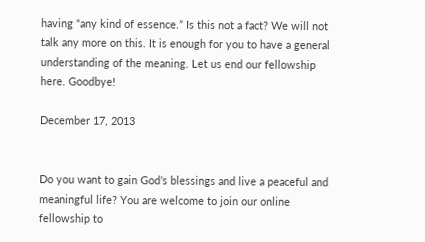having “any kind of essence.” Is this not a fact? We will not talk any more on this. It is enough for you to have a general understanding of the meaning. Let us end our fellowship here. Goodbye!

December 17, 2013


Do you want to gain God’s blessings and live a peaceful and meaningful life? You are welcome to join our online fellowship to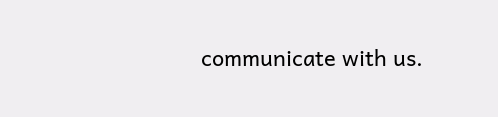communicate with us.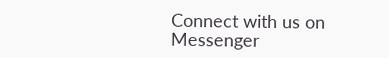Connect with us on Messenger